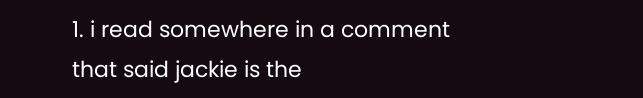1. i read somewhere in a comment that said jackie is the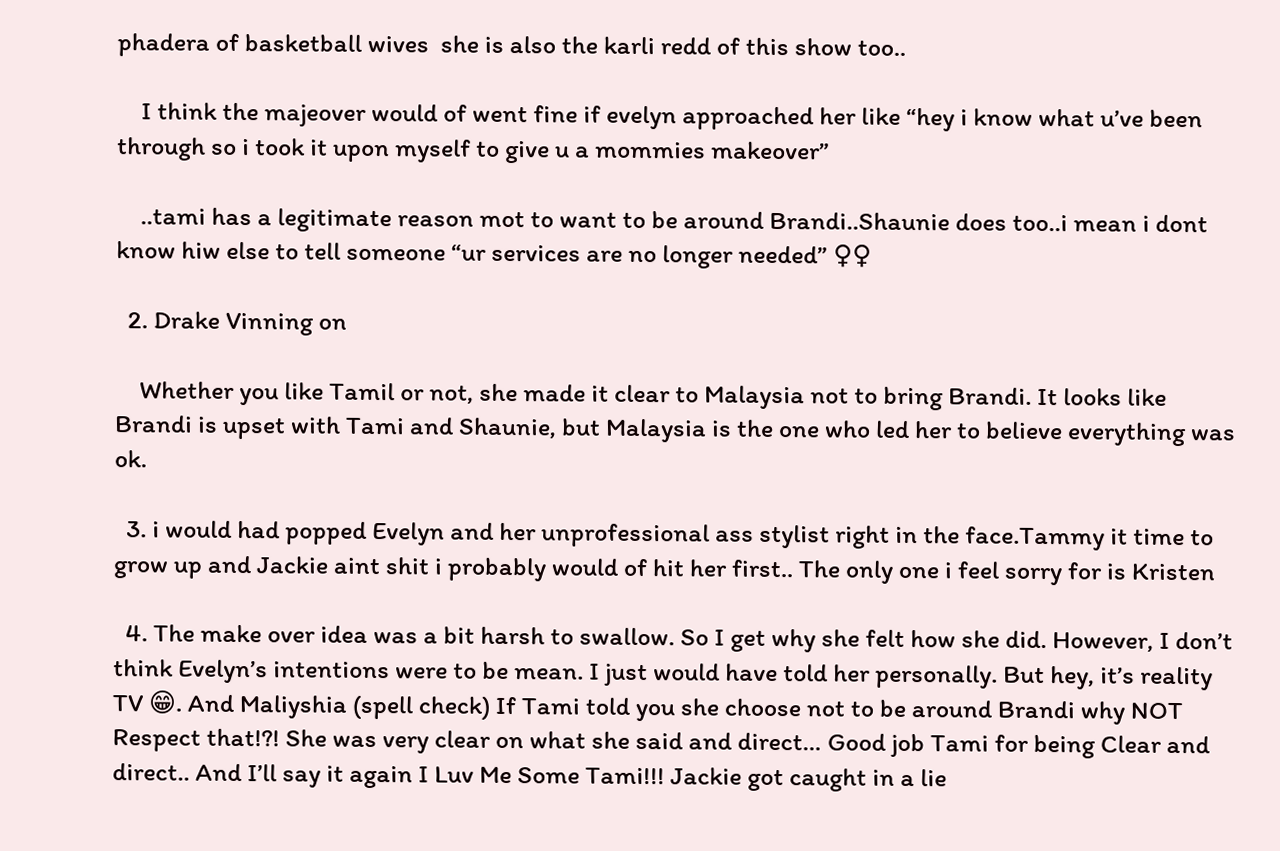phadera of basketball wives  she is also the karli redd of this show too..

    I think the majeover would of went fine if evelyn approached her like “hey i know what u’ve been through so i took it upon myself to give u a mommies makeover”

    ..tami has a legitimate reason mot to want to be around Brandi..Shaunie does too..i mean i dont know hiw else to tell someone “ur services are no longer needed” ♀♀

  2. Drake Vinning on

    Whether you like Tamil or not, she made it clear to Malaysia not to bring Brandi. It looks like Brandi is upset with Tami and Shaunie, but Malaysia is the one who led her to believe everything was ok.

  3. i would had popped Evelyn and her unprofessional ass stylist right in the face.Tammy it time to grow up and Jackie aint shit i probably would of hit her first.. The only one i feel sorry for is Kristen

  4. The make over idea was a bit harsh to swallow. So I get why she felt how she did. However, I don’t think Evelyn’s intentions were to be mean. I just would have told her personally. But hey, it’s reality TV 😁. And Maliyshia (spell check) If Tami told you she choose not to be around Brandi why NOT Respect that!?! She was very clear on what she said and direct… Good job Tami for being Clear and direct.. And I’ll say it again I Luv Me Some Tami!!! Jackie got caught in a lie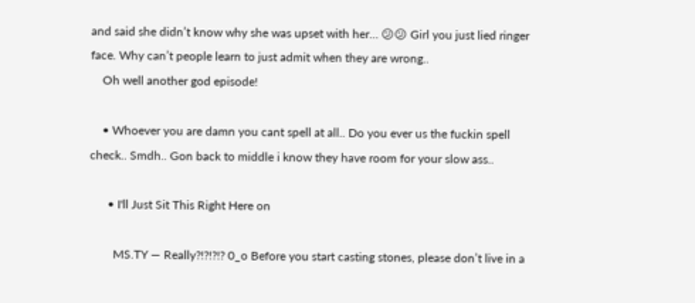and said she didn’t know why she was upset with her… 😕😕 Girl you just lied ringer face. Why can’t people learn to just admit when they are wrong..
    Oh well another god episode!

    • Whoever you are damn you cant spell at all.. Do you ever us the fuckin spell check.. Smdh.. Gon back to middle i know they have room for your slow ass..

      • I'll Just Sit This Right Here on

        MS.TY — Really?!?!?!? 0_o Before you start casting stones, please don’t live in a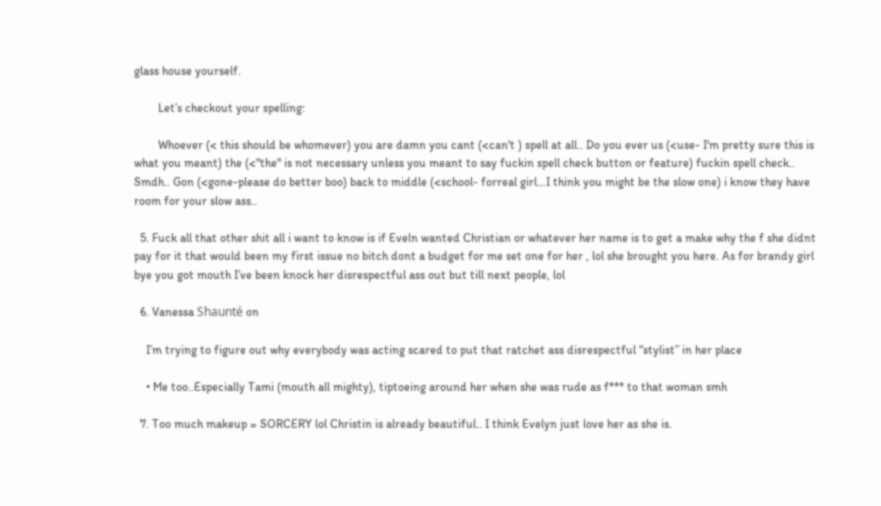glass house yourself.

        Let’s checkout your spelling:

        Whoever (< this should be whomever) you are damn you cant (<can't ) spell at all.. Do you ever us (<use- I'm pretty sure this is what you meant) the (<"the" is not necessary unless you meant to say fuckin spell check button or feature) fuckin spell check.. Smdh.. Gon (<gone-please do better boo) back to middle (<school- forreal girl…I think you might be the slow one) i know they have room for your slow ass..

  5. Fuck all that other shit all i want to know is if Eveln wanted Christian or whatever her name is to get a make why the f she didnt pay for it that would been my first issue no bitch dont a budget for me set one for her , lol she brought you here. As for brandy girl bye you got mouth I’ve been knock her disrespectful ass out but till next people, lol

  6. Vanessa Shaunté on

    I’m trying to figure out why everybody was acting scared to put that ratchet ass disrespectful “stylist” in her place

    • Me too..Especially Tami (mouth all mighty), tiptoeing around her when she was rude as f*** to that woman smh

  7. Too much makeup = SORCERY lol Christin is already beautiful.. I think Evelyn just love her as she is.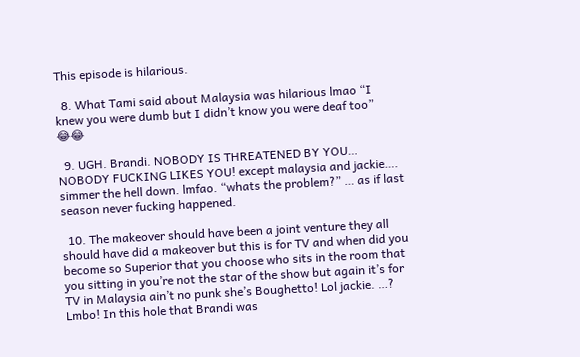This episode is hilarious.

  8. What Tami said about Malaysia was hilarious lmao “I knew you were dumb but I didn’t know you were deaf too” 😂😂

  9. UGH. Brandi. NOBODY IS THREATENED BY YOU… NOBODY FUCKING LIKES YOU! except malaysia and jackie…. simmer the hell down. lmfao. “whats the problem?” … as if last season never fucking happened.

  10. The makeover should have been a joint venture they all should have did a makeover but this is for TV and when did you become so Superior that you choose who sits in the room that you sitting in you’re not the star of the show but again it’s for TV in Malaysia ain’t no punk she’s Boughetto! Lol jackie. …? Lmbo! In this hole that Brandi was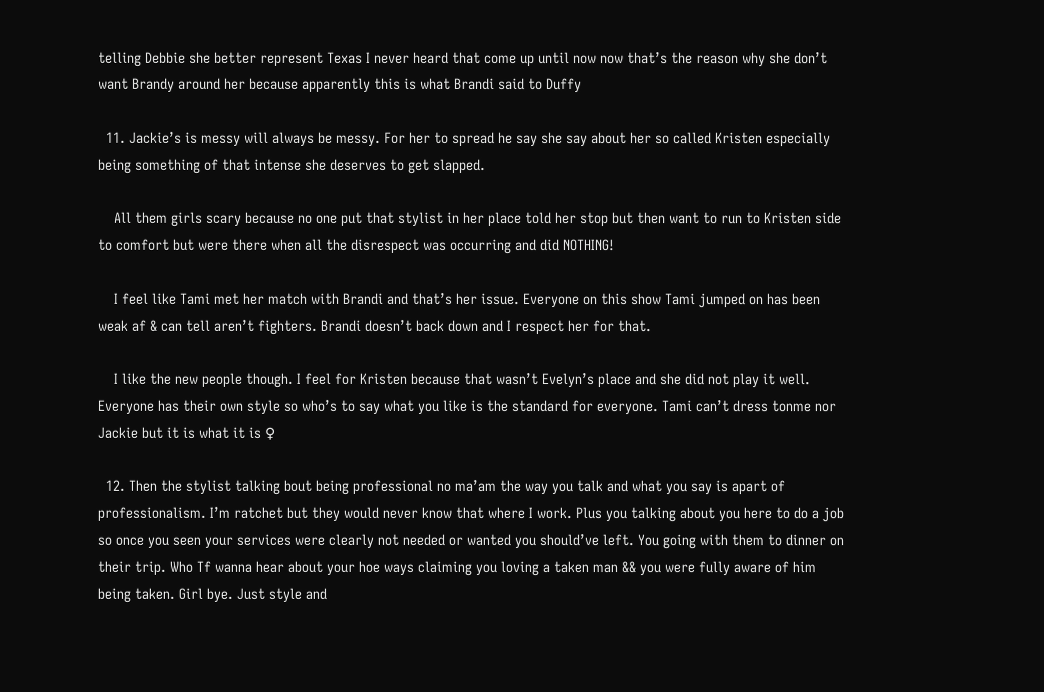telling Debbie she better represent Texas I never heard that come up until now now that’s the reason why she don’t want Brandy around her because apparently this is what Brandi said to Duffy

  11. Jackie’s is messy will always be messy. For her to spread he say she say about her so called Kristen especially being something of that intense she deserves to get slapped.

    All them girls scary because no one put that stylist in her place told her stop but then want to run to Kristen side to comfort but were there when all the disrespect was occurring and did NOTHING!

    I feel like Tami met her match with Brandi and that’s her issue. Everyone on this show Tami jumped on has been weak af & can tell aren’t fighters. Brandi doesn’t back down and I respect her for that.

    I like the new people though. I feel for Kristen because that wasn’t Evelyn’s place and she did not play it well. Everyone has their own style so who’s to say what you like is the standard for everyone. Tami can’t dress tonme nor Jackie but it is what it is ♀

  12. Then the stylist talking bout being professional no ma’am the way you talk and what you say is apart of professionalism. I’m ratchet but they would never know that where I work. Plus you talking about you here to do a job so once you seen your services were clearly not needed or wanted you should’ve left. You going with them to dinner on their trip. Who Tf wanna hear about your hoe ways claiming you loving a taken man && you were fully aware of him being taken. Girl bye. Just style and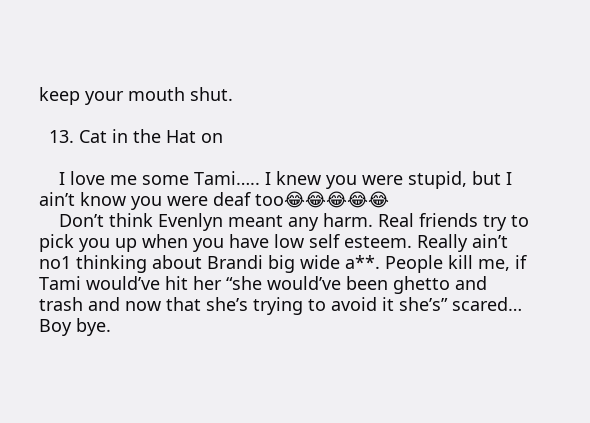keep your mouth shut.

  13. Cat in the Hat on

    I love me some Tami….. I knew you were stupid, but I ain’t know you were deaf too😂😂😂😂😂
    Don’t think Evenlyn meant any harm. Real friends try to pick you up when you have low self esteem. Really ain’t no1 thinking about Brandi big wide a**. People kill me, if Tami would’ve hit her “she would’ve been ghetto and trash and now that she’s trying to avoid it she’s” scared… Boy bye.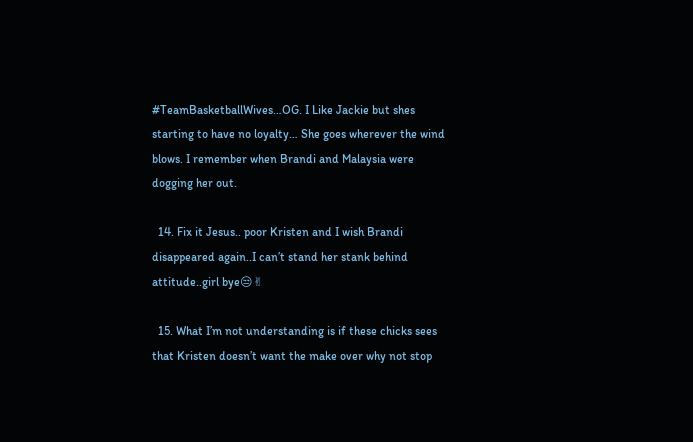#TeamBasketballWives…OG. I Like Jackie but shes starting to have no loyalty… She goes wherever the wind blows. I remember when Brandi and Malaysia were dogging her out.

  14. Fix it Jesus.. poor Kristen and I wish Brandi disappeared again..I can’t stand her stank behind attitude..girl bye😒✌

  15. What I’m not understanding is if these chicks sees that Kristen doesn’t want the make over why not stop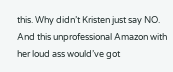this. Why didn’t Kristen just say NO. And this unprofessional Amazon with her loud ass would’ve got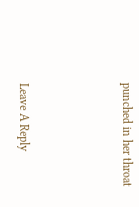punched in her throat



Leave A Reply